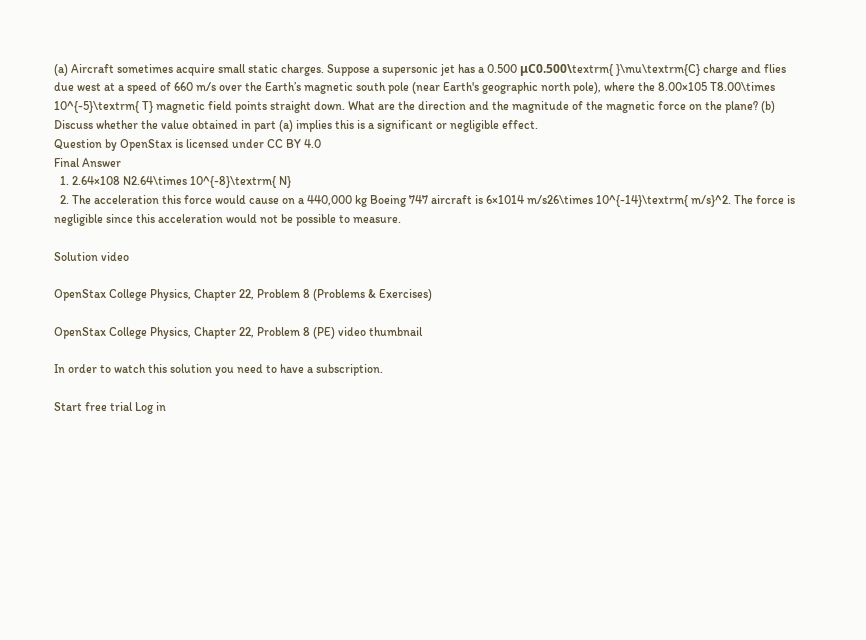(a) Aircraft sometimes acquire small static charges. Suppose a supersonic jet has a 0.500 μC0.500\textrm{ }\mu\textrm{C} charge and flies due west at a speed of 660 m/s over the Earth’s magnetic south pole (near Earth's geographic north pole), where the 8.00×105 T8.00\times 10^{-5}\textrm{ T} magnetic field points straight down. What are the direction and the magnitude of the magnetic force on the plane? (b) Discuss whether the value obtained in part (a) implies this is a significant or negligible effect.
Question by OpenStax is licensed under CC BY 4.0
Final Answer
  1. 2.64×108 N2.64\times 10^{-8}\textrm{ N}
  2. The acceleration this force would cause on a 440,000 kg Boeing 747 aircraft is 6×1014 m/s26\times 10^{-14}\textrm{ m/s}^2. The force is negligible since this acceleration would not be possible to measure.

Solution video

OpenStax College Physics, Chapter 22, Problem 8 (Problems & Exercises)

OpenStax College Physics, Chapter 22, Problem 8 (PE) video thumbnail

In order to watch this solution you need to have a subscription.

Start free trial Log in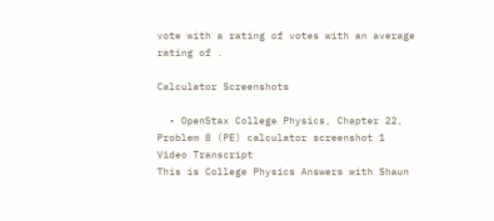vote with a rating of votes with an average rating of .

Calculator Screenshots

  • OpenStax College Physics, Chapter 22, Problem 8 (PE) calculator screenshot 1
Video Transcript
This is College Physics Answers with Shaun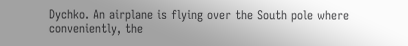Dychko. An airplane is flying over the South pole where conveniently, the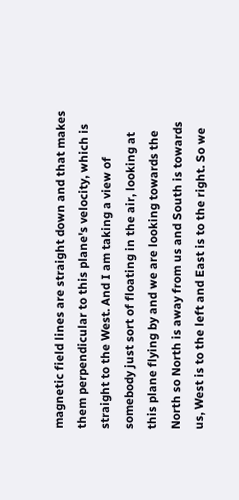magnetic field lines are straight down and that makes them perpendicular to this plane's velocity, which is straight to the West. And I am taking a view of somebody just sort of floating in the air, looking at this plane flying by and we are looking towards the North so North is away from us and South is towards us, West is to the left and East is to the right. So we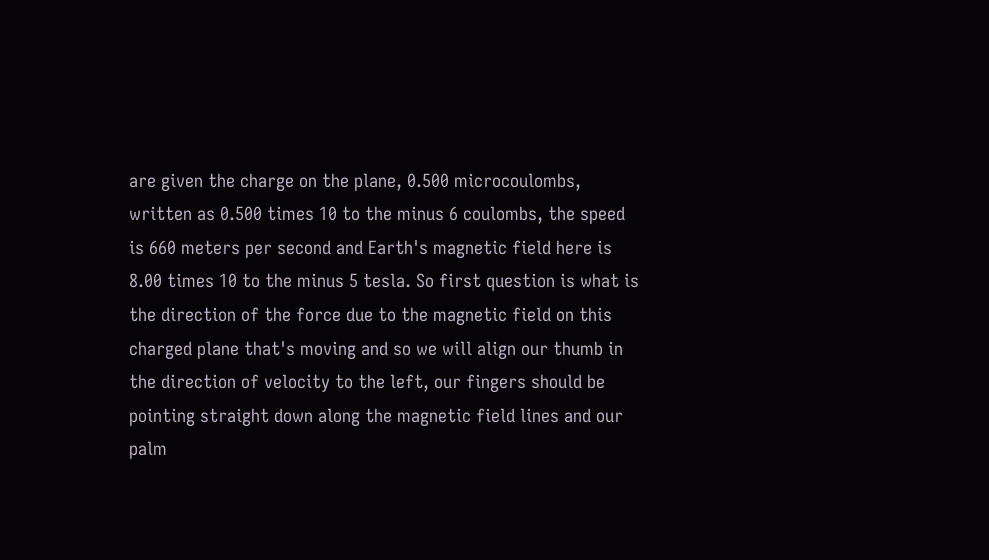are given the charge on the plane, 0.500 microcoulombs, written as 0.500 times 10 to the minus 6 coulombs, the speed is 660 meters per second and Earth's magnetic field here is 8.00 times 10 to the minus 5 tesla. So first question is what is the direction of the force due to the magnetic field on this charged plane that's moving and so we will align our thumb in the direction of velocity to the left, our fingers should be pointing straight down along the magnetic field lines and our palm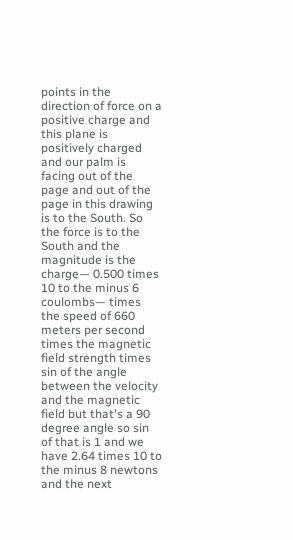points in the direction of force on a positive charge and this plane is positively charged and our palm is facing out of the page and out of the page in this drawing is to the South. So the force is to the South and the magnitude is the charge— 0.500 times 10 to the minus 6 coulombs— times the speed of 660 meters per second times the magnetic field strength times sin of the angle between the velocity and the magnetic field but that's a 90 degree angle so sin of that is 1 and we have 2.64 times 10 to the minus 8 newtons and the next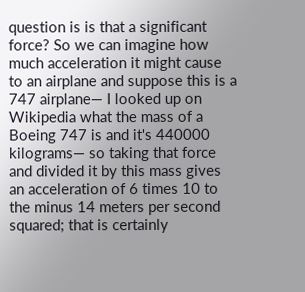question is is that a significant force? So we can imagine how much acceleration it might cause to an airplane and suppose this is a 747 airplane— I looked up on Wikipedia what the mass of a Boeing 747 is and it's 440000 kilograms— so taking that force and divided it by this mass gives an acceleration of 6 times 10 to the minus 14 meters per second squared; that is certainly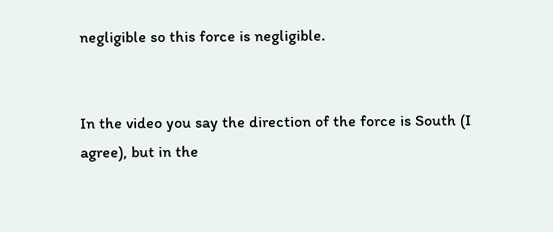negligible so this force is negligible.


In the video you say the direction of the force is South (I agree), but in the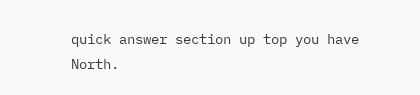quick answer section up top you have North.